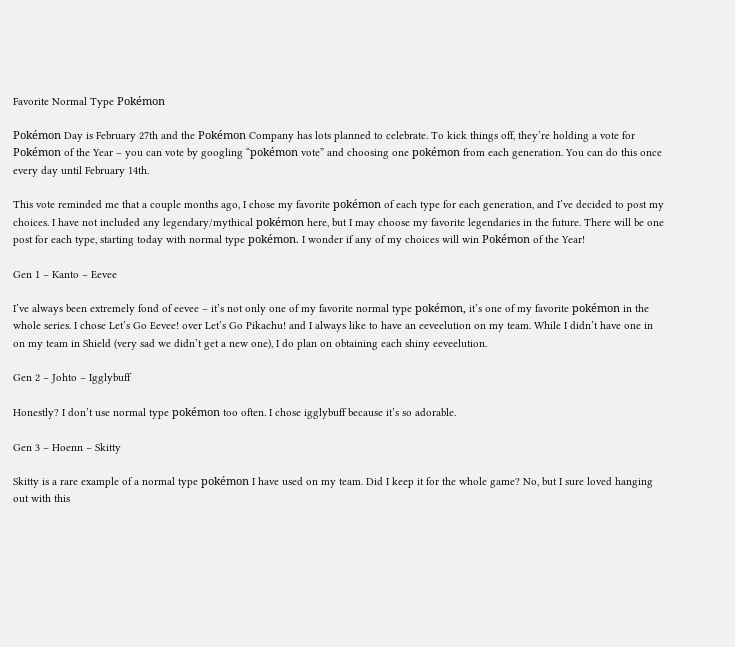Favorite Normal Type Pokémon

Pokémon Day is February 27th and the Pokémon Company has lots planned to celebrate. To kick things off, they’re holding a vote for Pokémon of the Year – you can vote by googling “pokémon vote” and choosing one pokémon from each generation. You can do this once every day until February 14th.

This vote reminded me that a couple months ago, I chose my favorite pokémon of each type for each generation, and I’ve decided to post my choices. I have not included any legendary/mythical pokémon here, but I may choose my favorite legendaries in the future. There will be one post for each type, starting today with normal type pokémon. I wonder if any of my choices will win Pokémon of the Year!

Gen 1 – Kanto – Eevee

I’ve always been extremely fond of eevee – it’s not only one of my favorite normal type pokémon, it’s one of my favorite pokémon in the whole series. I chose Let’s Go Eevee! over Let’s Go Pikachu! and I always like to have an eeveelution on my team. While I didn’t have one in on my team in Shield (very sad we didn’t get a new one), I do plan on obtaining each shiny eeveelution.

Gen 2 – Johto – Igglybuff

Honestly? I don’t use normal type pokémon too often. I chose igglybuff because it’s so adorable.

Gen 3 – Hoenn – Skitty

Skitty is a rare example of a normal type pokémon I have used on my team. Did I keep it for the whole game? No, but I sure loved hanging out with this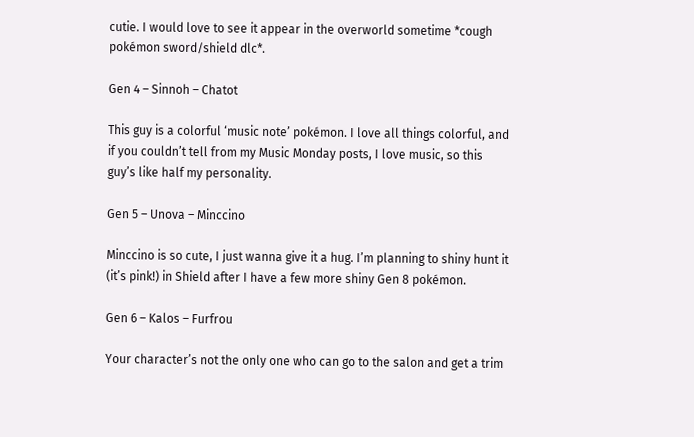cutie. I would love to see it appear in the overworld sometime *cough pokémon sword/shield dlc*.

Gen 4 – Sinnoh – Chatot

This guy is a colorful ‘music note’ pokémon. I love all things colorful, and if you couldn’t tell from my Music Monday posts, I love music, so this guy’s like half my personality.

Gen 5 – Unova – Minccino

Minccino is so cute, I just wanna give it a hug. I’m planning to shiny hunt it (it’s pink!) in Shield after I have a few more shiny Gen 8 pokémon.

Gen 6 – Kalos – Furfrou

Your character’s not the only one who can go to the salon and get a trim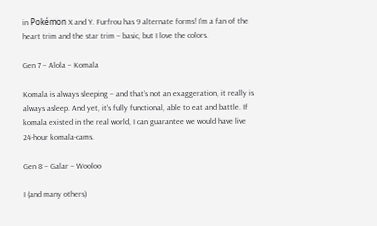in Pokémon X and Y. Furfrou has 9 alternate forms! I’m a fan of the heart trim and the star trim – basic, but I love the colors.

Gen 7 – Alola – Komala

Komala is always sleeping – and that’s not an exaggeration, it really is always asleep. And yet, it’s fully functional, able to eat and battle. If komala existed in the real world, I can guarantee we would have live 24-hour komala-cams.

Gen 8 – Galar – Wooloo

I (and many others)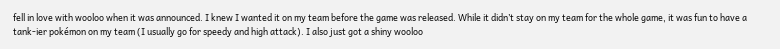fell in love with wooloo when it was announced. I knew I wanted it on my team before the game was released. While it didn’t stay on my team for the whole game, it was fun to have a tank-ier pokémon on my team (I usually go for speedy and high attack). I also just got a shiny wooloo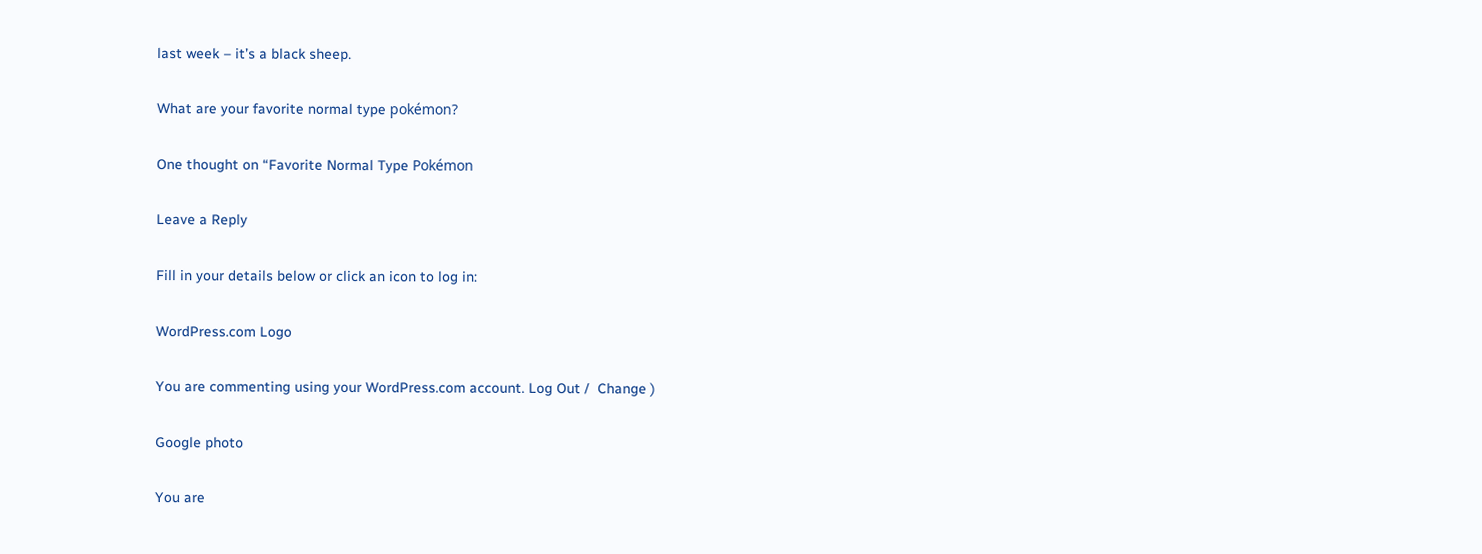last week – it’s a black sheep.

What are your favorite normal type pokémon?

One thought on “Favorite Normal Type Pokémon

Leave a Reply

Fill in your details below or click an icon to log in:

WordPress.com Logo

You are commenting using your WordPress.com account. Log Out /  Change )

Google photo

You are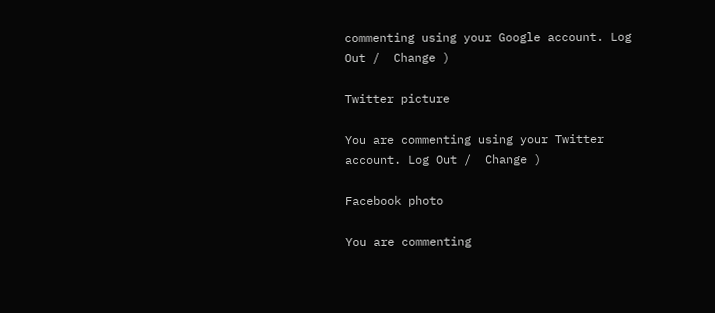commenting using your Google account. Log Out /  Change )

Twitter picture

You are commenting using your Twitter account. Log Out /  Change )

Facebook photo

You are commenting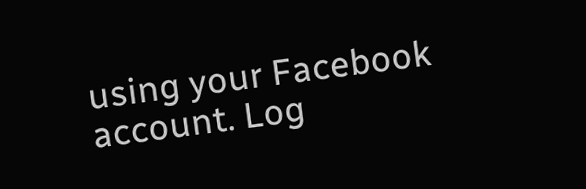using your Facebook account. Log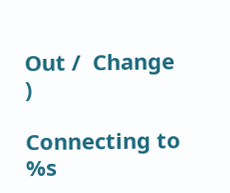Out /  Change )

Connecting to %s